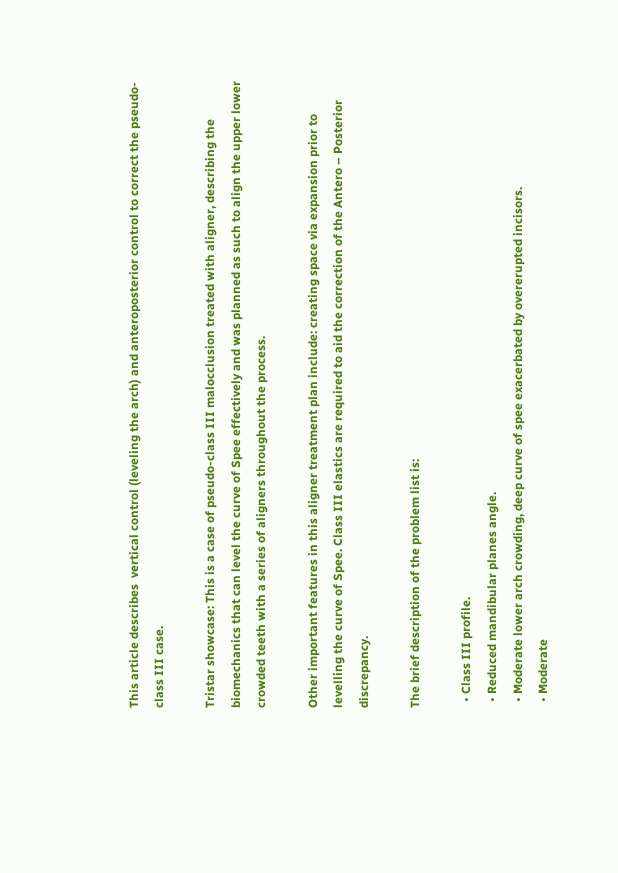This article describes  vertical control (leveling the arch) and anteroposterior control to correct the pseudo-class III case.

Tristar showcase: This is a case of pseudo-class III malocclusion treated with aligner, describing the biomechanics that can level the curve of Spee effectively and was planned as such to align the upper lower crowded teeth with a series of aligners throughout the process.

Other important features in this aligner treatment plan include: creating space via expansion prior to levelling the curve of Spee. Class III elastics are required to aid the correction of the Antero – Posterior discrepancy.

The brief description of the problem list is:

  • Class III profile.
  • Reduced mandibular planes angle.
  • Moderate lower arch crowding, deep curve of spee exacerbated by overerupted incisors.
  • Moderate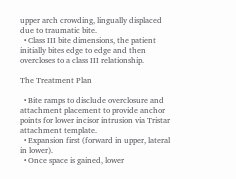upper arch crowding, lingually displaced due to traumatic bite.
  • Class III bite dimensions, the patient initially bites edge to edge and then overcloses to a class III relationship.

The Treatment Plan

  • Bite ramps to disclude overclosure and attachment placement to provide anchor points for lower incisor intrusion via Tristar attachment template.
  • Expansion first (forward in upper, lateral in lower).
  • Once space is gained, lower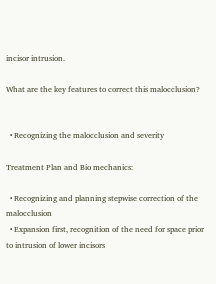incisor intrusion.

What are the key features to correct this malocclusion?


  • Recognizing the malocclusion and severity

Treatment Plan and Bio mechanics:

  • Recognizing and planning stepwise correction of the malocclusion
  • Expansion first, recognition of the need for space prior to intrusion of lower incisors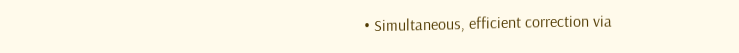• Simultaneous, efficient correction via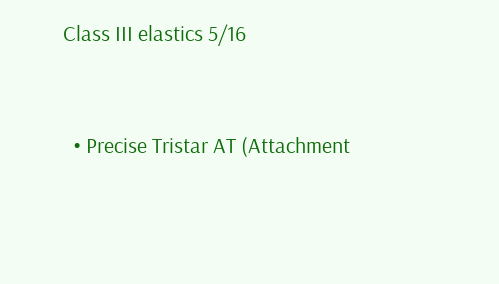Class III elastics 5/16


  • Precise Tristar AT (Attachment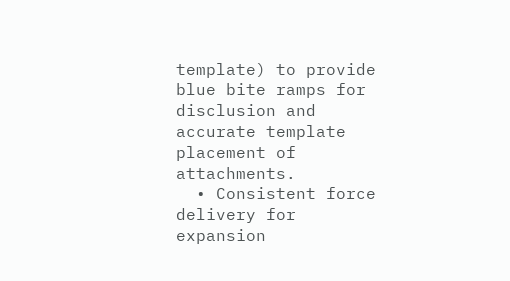template) to provide blue bite ramps for disclusion and accurate template placement of attachments.
  • Consistent force delivery for expansion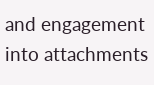and engagement into attachments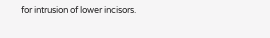for intrusion of lower incisors.